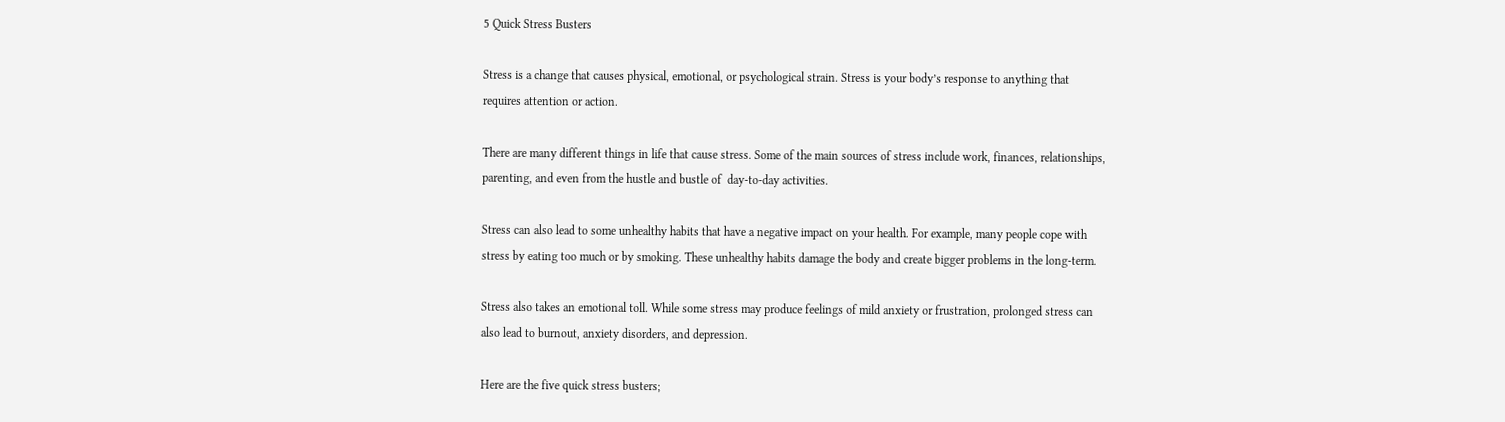5 Quick Stress Busters

Stress is a change that causes physical, emotional, or psychological strain. Stress is your body’s response to anything that requires attention or action.

There are many different things in life that cause stress. Some of the main sources of stress include work, finances, relationships, parenting, and even from the hustle and bustle of  day-to-day activities.

Stress can also lead to some unhealthy habits that have a negative impact on your health. For example, many people cope with stress by eating too much or by smoking. These unhealthy habits damage the body and create bigger problems in the long-term.

Stress also takes an emotional toll. While some stress may produce feelings of mild anxiety or frustration, prolonged stress can also lead to burnout, anxiety disorders, and depression.

Here are the five quick stress busters;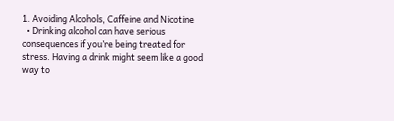1. Avoiding Alcohols, Caffeine and Nicotine
  • Drinking alcohol can have serious consequences if you’re being treated for stress. Having a drink might seem like a good way to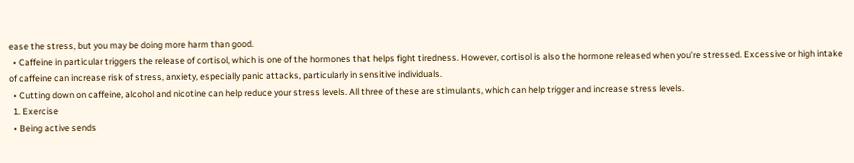ease the stress, but you may be doing more harm than good.
  • Caffeine in particular triggers the release of cortisol, which is one of the hormones that helps fight tiredness. However, cortisol is also the hormone released when you’re stressed. Excessive or high intake of caffeine can increase risk of stress, anxiety, especially panic attacks, particularly in sensitive individuals.
  • Cutting down on caffeine, alcohol and nicotine can help reduce your stress levels. All three of these are stimulants, which can help trigger and increase stress levels.
  1. Exercise
  • Being active sends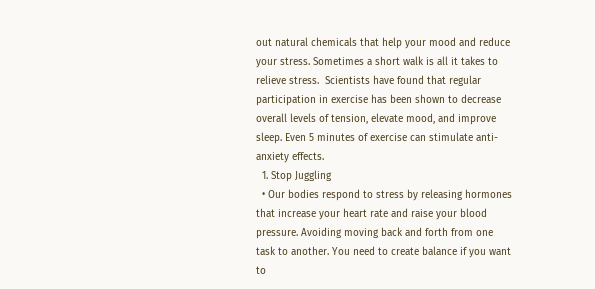out natural chemicals that help your mood and reduce your stress. Sometimes a short walk is all it takes to relieve stress.  Scientists have found that regular participation in exercise has been shown to decrease overall levels of tension, elevate mood, and improve sleep. Even 5 minutes of exercise can stimulate anti-anxiety effects.
  1. Stop Juggling
  • Our bodies respond to stress by releasing hormones that increase your heart rate and raise your blood pressure. Avoiding moving back and forth from one task to another. You need to create balance if you want to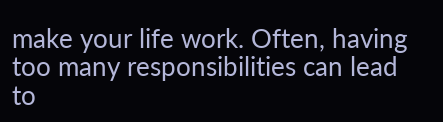make your life work. Often, having too many responsibilities can lead to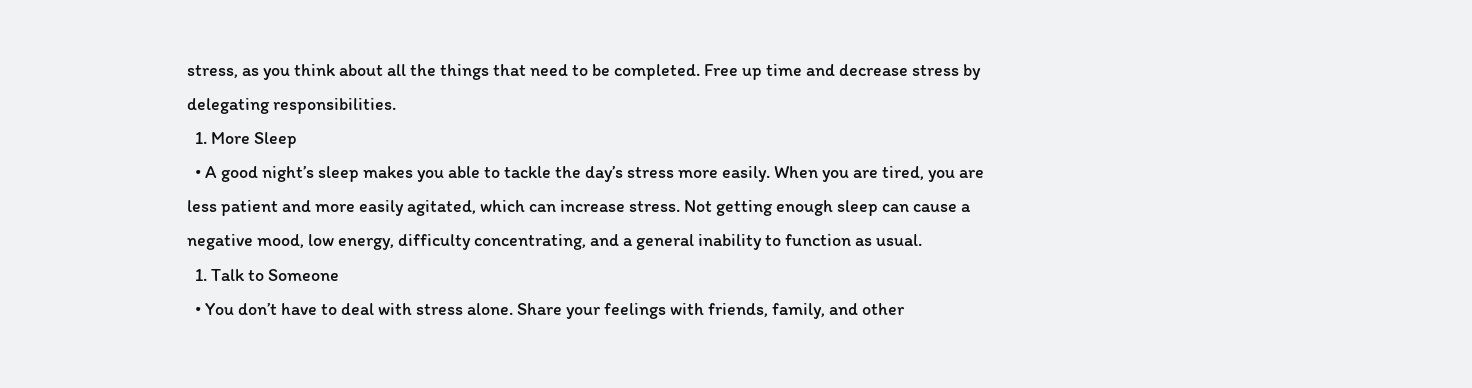stress, as you think about all the things that need to be completed. Free up time and decrease stress by delegating responsibilities.
  1. More Sleep
  • A good night’s sleep makes you able to tackle the day’s stress more easily. When you are tired, you are less patient and more easily agitated, which can increase stress. Not getting enough sleep can cause a negative mood, low energy, difficulty concentrating, and a general inability to function as usual.
  1. Talk to Someone
  • You don’t have to deal with stress alone. Share your feelings with friends, family, and other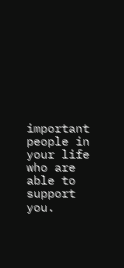important people in your life who are able to support you.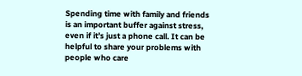Spending time with family and friends is an important buffer against stress, even if it’s just a phone call. It can be helpful to share your problems with people who care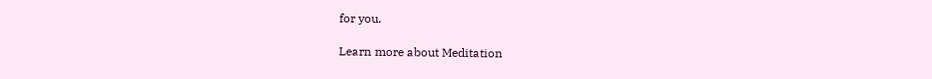for you.

Learn more about Meditation